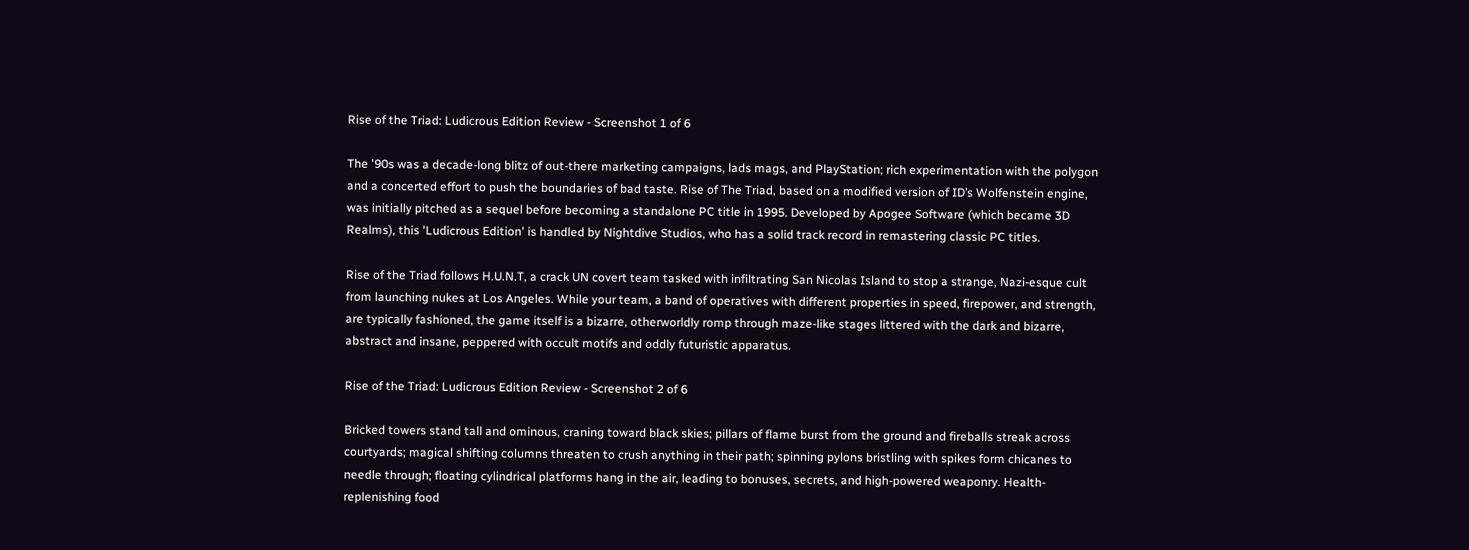Rise of the Triad: Ludicrous Edition Review - Screenshot 1 of 6

The '90s was a decade-long blitz of out-there marketing campaigns, lads mags, and PlayStation; rich experimentation with the polygon and a concerted effort to push the boundaries of bad taste. Rise of The Triad, based on a modified version of ID’s Wolfenstein engine, was initially pitched as a sequel before becoming a standalone PC title in 1995. Developed by Apogee Software (which became 3D Realms), this 'Ludicrous Edition' is handled by Nightdive Studios, who has a solid track record in remastering classic PC titles.

Rise of the Triad follows H.U.N.T, a crack UN covert team tasked with infiltrating San Nicolas Island to stop a strange, Nazi-esque cult from launching nukes at Los Angeles. While your team, a band of operatives with different properties in speed, firepower, and strength, are typically fashioned, the game itself is a bizarre, otherworldly romp through maze-like stages littered with the dark and bizarre, abstract and insane, peppered with occult motifs and oddly futuristic apparatus.

Rise of the Triad: Ludicrous Edition Review - Screenshot 2 of 6

Bricked towers stand tall and ominous, craning toward black skies; pillars of flame burst from the ground and fireballs streak across courtyards; magical shifting columns threaten to crush anything in their path; spinning pylons bristling with spikes form chicanes to needle through; floating cylindrical platforms hang in the air, leading to bonuses, secrets, and high-powered weaponry. Health-replenishing food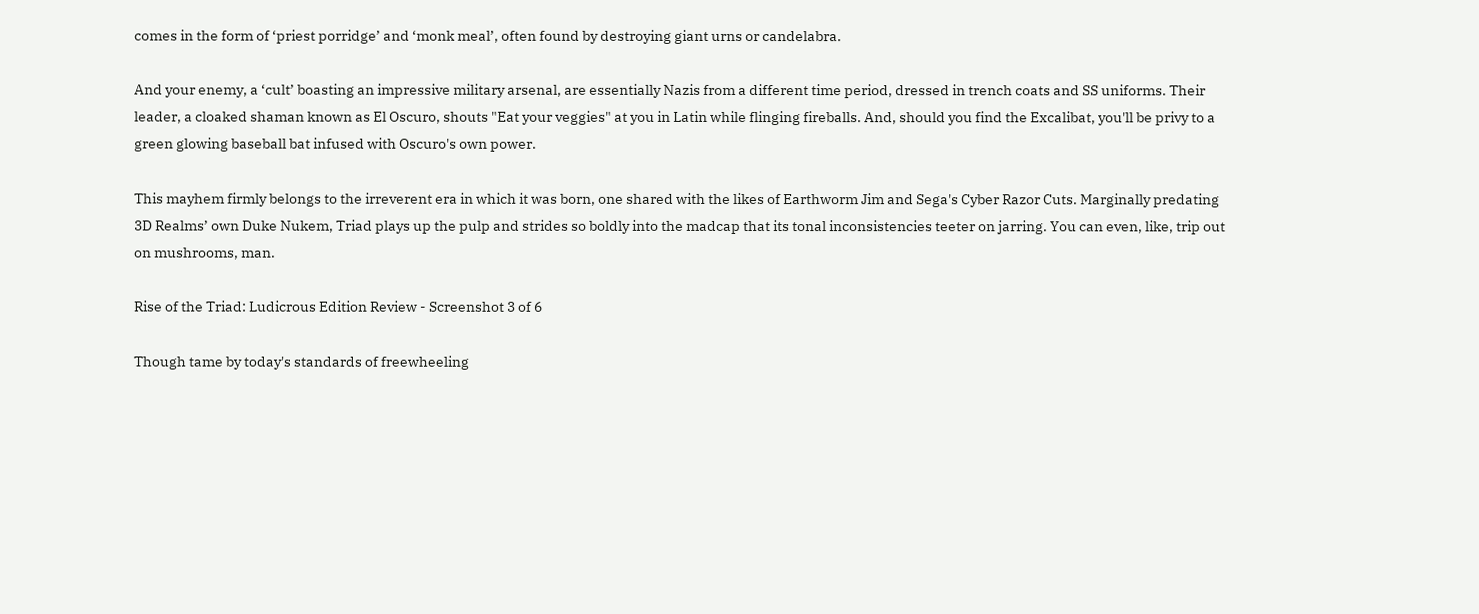comes in the form of ‘priest porridge’ and ‘monk meal’, often found by destroying giant urns or candelabra.

And your enemy, a ‘cult’ boasting an impressive military arsenal, are essentially Nazis from a different time period, dressed in trench coats and SS uniforms. Their leader, a cloaked shaman known as El Oscuro, shouts "Eat your veggies" at you in Latin while flinging fireballs. And, should you find the Excalibat, you'll be privy to a green glowing baseball bat infused with Oscuro's own power.

This mayhem firmly belongs to the irreverent era in which it was born, one shared with the likes of Earthworm Jim and Sega's Cyber Razor Cuts. Marginally predating 3D Realms’ own Duke Nukem, Triad plays up the pulp and strides so boldly into the madcap that its tonal inconsistencies teeter on jarring. You can even, like, trip out on mushrooms, man.

Rise of the Triad: Ludicrous Edition Review - Screenshot 3 of 6

Though tame by today's standards of freewheeling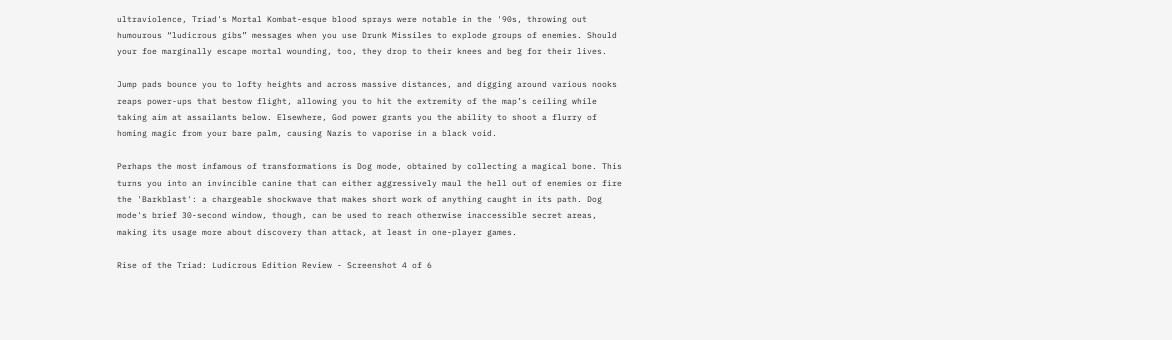ultraviolence, Triad's Mortal Kombat-esque blood sprays were notable in the '90s, throwing out humourous “ludicrous gibs” messages when you use Drunk Missiles to explode groups of enemies. Should your foe marginally escape mortal wounding, too, they drop to their knees and beg for their lives.

Jump pads bounce you to lofty heights and across massive distances, and digging around various nooks reaps power-ups that bestow flight, allowing you to hit the extremity of the map’s ceiling while taking aim at assailants below. Elsewhere, God power grants you the ability to shoot a flurry of homing magic from your bare palm, causing Nazis to vaporise in a black void.

Perhaps the most infamous of transformations is Dog mode, obtained by collecting a magical bone. This turns you into an invincible canine that can either aggressively maul the hell out of enemies or fire the 'Barkblast': a chargeable shockwave that makes short work of anything caught in its path. Dog mode's brief 30-second window, though, can be used to reach otherwise inaccessible secret areas, making its usage more about discovery than attack, at least in one-player games.

Rise of the Triad: Ludicrous Edition Review - Screenshot 4 of 6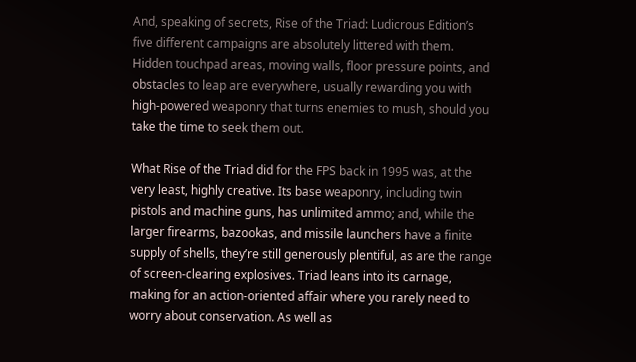And, speaking of secrets, Rise of the Triad: Ludicrous Edition’s five different campaigns are absolutely littered with them. Hidden touchpad areas, moving walls, floor pressure points, and obstacles to leap are everywhere, usually rewarding you with high-powered weaponry that turns enemies to mush, should you take the time to seek them out.

What Rise of the Triad did for the FPS back in 1995 was, at the very least, highly creative. Its base weaponry, including twin pistols and machine guns, has unlimited ammo; and, while the larger firearms, bazookas, and missile launchers have a finite supply of shells, they’re still generously plentiful, as are the range of screen-clearing explosives. Triad leans into its carnage, making for an action-oriented affair where you rarely need to worry about conservation. As well as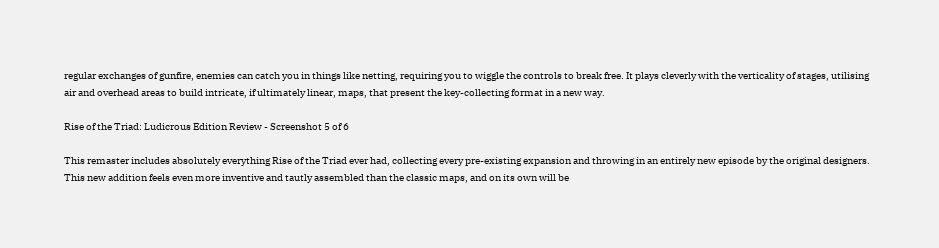regular exchanges of gunfire, enemies can catch you in things like netting, requiring you to wiggle the controls to break free. It plays cleverly with the verticality of stages, utilising air and overhead areas to build intricate, if ultimately linear, maps, that present the key-collecting format in a new way.

Rise of the Triad: Ludicrous Edition Review - Screenshot 5 of 6

This remaster includes absolutely everything Rise of the Triad ever had, collecting every pre-existing expansion and throwing in an entirely new episode by the original designers. This new addition feels even more inventive and tautly assembled than the classic maps, and on its own will be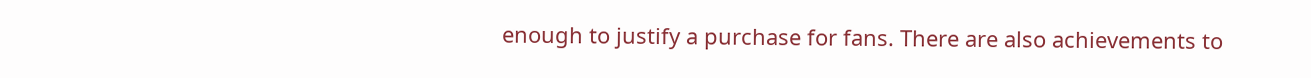enough to justify a purchase for fans. There are also achievements to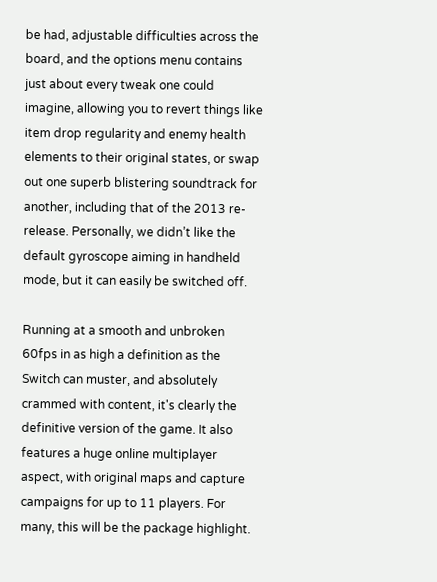be had, adjustable difficulties across the board, and the options menu contains just about every tweak one could imagine, allowing you to revert things like item drop regularity and enemy health elements to their original states, or swap out one superb blistering soundtrack for another, including that of the 2013 re-release. Personally, we didn’t like the default gyroscope aiming in handheld mode, but it can easily be switched off.

Running at a smooth and unbroken 60fps in as high a definition as the Switch can muster, and absolutely crammed with content, it's clearly the definitive version of the game. It also features a huge online multiplayer aspect, with original maps and capture campaigns for up to 11 players. For many, this will be the package highlight.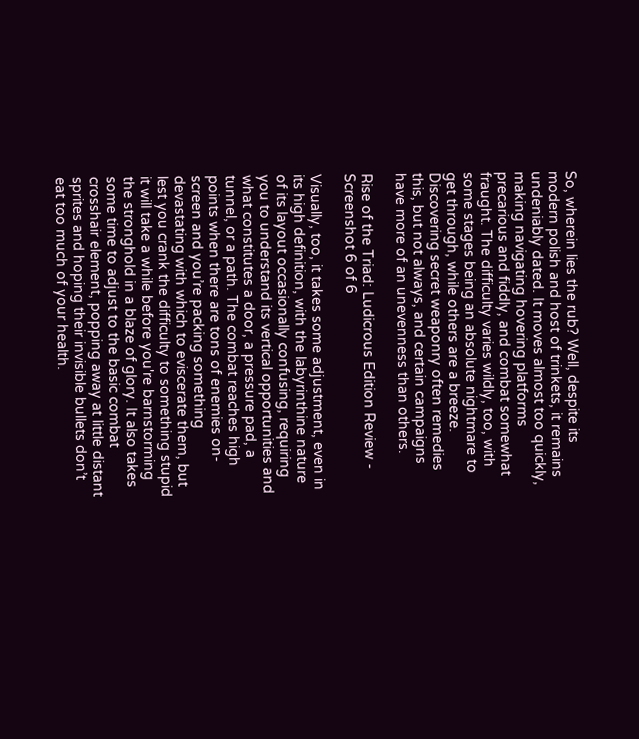So, wherein lies the rub? Well, despite its modern polish and host of trinkets, it remains undeniably dated. It moves almost too quickly, making navigating hovering platforms precarious and fiddly, and combat somewhat fraught. The difficulty varies wildly, too, with some stages being an absolute nightmare to get through, while others are a breeze. Discovering secret weaponry often remedies this, but not always, and certain campaigns have more of an unevenness than others.

Rise of the Triad: Ludicrous Edition Review - Screenshot 6 of 6

Visually, too, it takes some adjustment, even in its high definition, with the labyrinthine nature of its layout occasionally confusing, requiring you to understand its vertical opportunities and what constitutes a door, a pressure pad, a tunnel, or a path. The combat reaches high points when there are tons of enemies on-screen and you’re packing something devastating with which to eviscerate them, but lest you crank the difficulty to something stupid it will take a while before you're barnstorming the stronghold in a blaze of glory. It also takes some time to adjust to the basic combat crosshair element, popping away at little distant sprites and hoping their invisible bullets don’t eat too much of your health.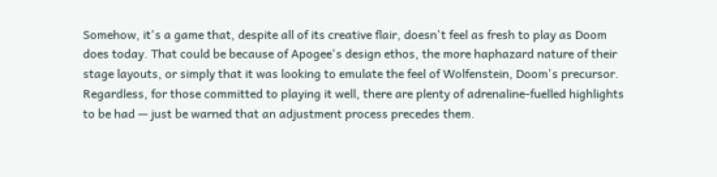Somehow, it's a game that, despite all of its creative flair, doesn't feel as fresh to play as Doom does today. That could be because of Apogee's design ethos, the more haphazard nature of their stage layouts, or simply that it was looking to emulate the feel of Wolfenstein, Doom's precursor. Regardless, for those committed to playing it well, there are plenty of adrenaline-fuelled highlights to be had — just be warned that an adjustment process precedes them.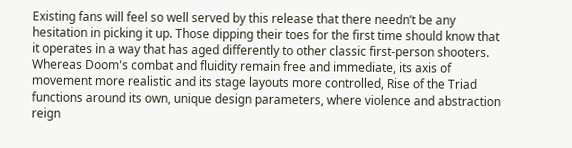Existing fans will feel so well served by this release that there needn’t be any hesitation in picking it up. Those dipping their toes for the first time should know that it operates in a way that has aged differently to other classic first-person shooters. Whereas Doom's combat and fluidity remain free and immediate, its axis of movement more realistic and its stage layouts more controlled, Rise of the Triad functions around its own, unique design parameters, where violence and abstraction reign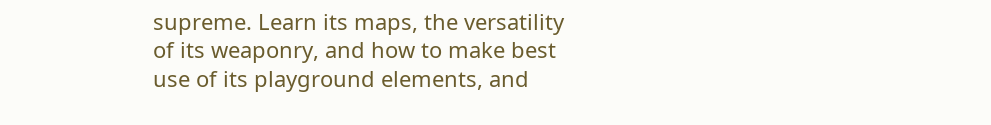supreme. Learn its maps, the versatility of its weaponry, and how to make best use of its playground elements, and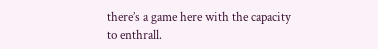there’s a game here with the capacity to enthrall.